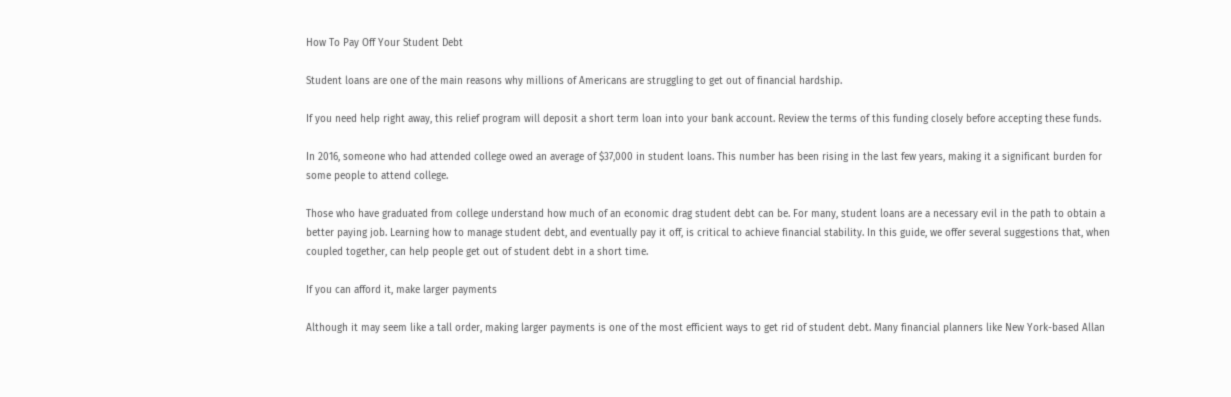How To Pay Off Your Student Debt

Student loans are one of the main reasons why millions of Americans are struggling to get out of financial hardship.

If you need help right away, this relief program will deposit a short term loan into your bank account. Review the terms of this funding closely before accepting these funds.

In 2016, someone who had attended college owed an average of $37,000 in student loans. This number has been rising in the last few years, making it a significant burden for some people to attend college.

Those who have graduated from college understand how much of an economic drag student debt can be. For many, student loans are a necessary evil in the path to obtain a better paying job. Learning how to manage student debt, and eventually pay it off, is critical to achieve financial stability. In this guide, we offer several suggestions that, when coupled together, can help people get out of student debt in a short time.

If you can afford it, make larger payments

Although it may seem like a tall order, making larger payments is one of the most efficient ways to get rid of student debt. Many financial planners like New York-based Allan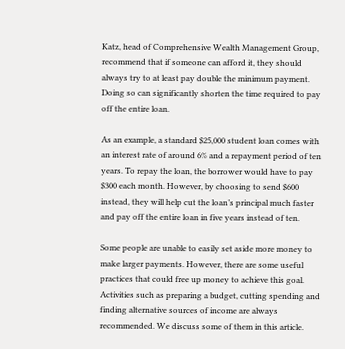Katz, head of Comprehensive Wealth Management Group, recommend that if someone can afford it, they should always try to at least pay double the minimum payment. Doing so can significantly shorten the time required to pay off the entire loan.

As an example, a standard $25,000 student loan comes with an interest rate of around 6% and a repayment period of ten years. To repay the loan, the borrower would have to pay $300 each month. However, by choosing to send $600 instead, they will help cut the loan’s principal much faster and pay off the entire loan in five years instead of ten.

Some people are unable to easily set aside more money to make larger payments. However, there are some useful practices that could free up money to achieve this goal. Activities such as preparing a budget, cutting spending and finding alternative sources of income are always recommended. We discuss some of them in this article.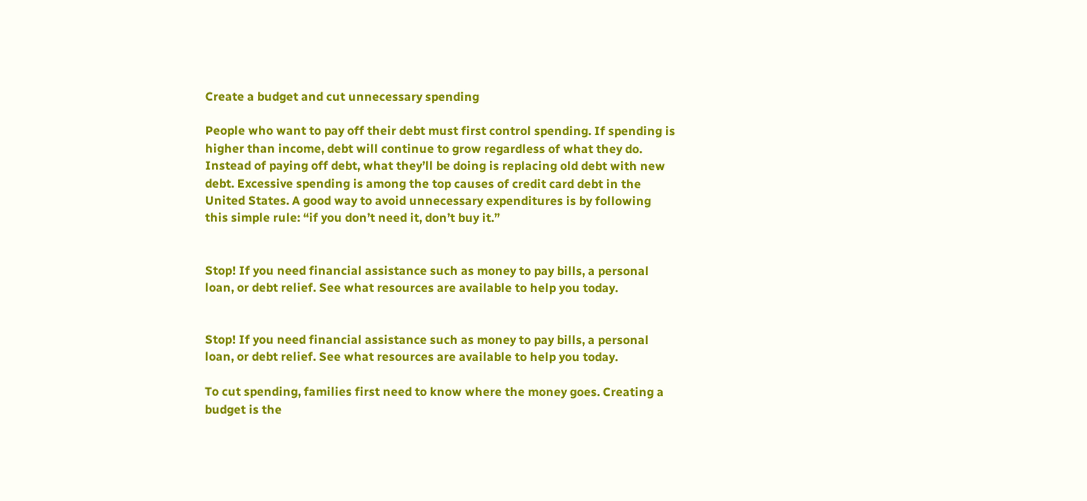Create a budget and cut unnecessary spending

People who want to pay off their debt must first control spending. If spending is higher than income, debt will continue to grow regardless of what they do. Instead of paying off debt, what they’ll be doing is replacing old debt with new debt. Excessive spending is among the top causes of credit card debt in the United States. A good way to avoid unnecessary expenditures is by following this simple rule: “if you don’t need it, don’t buy it.”


Stop! If you need financial assistance such as money to pay bills, a personal loan, or debt relief. See what resources are available to help you today.


Stop! If you need financial assistance such as money to pay bills, a personal loan, or debt relief. See what resources are available to help you today.

To cut spending, families first need to know where the money goes. Creating a budget is the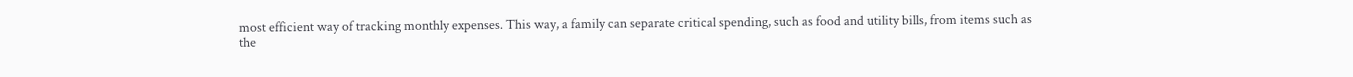most efficient way of tracking monthly expenses. This way, a family can separate critical spending, such as food and utility bills, from items such as the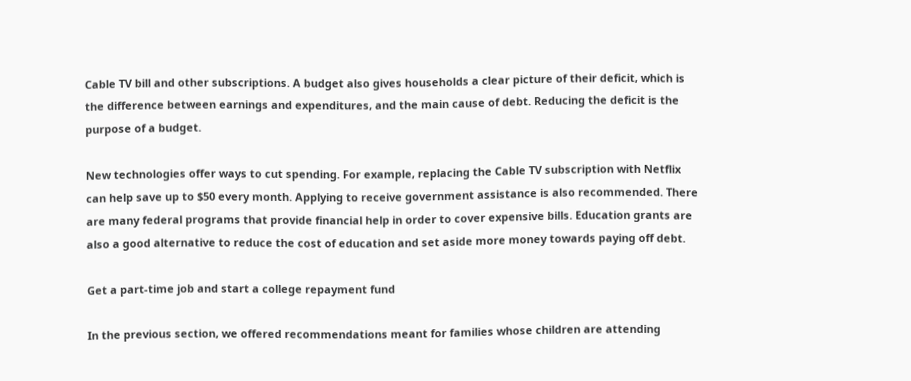Cable TV bill and other subscriptions. A budget also gives households a clear picture of their deficit, which is the difference between earnings and expenditures, and the main cause of debt. Reducing the deficit is the purpose of a budget.

New technologies offer ways to cut spending. For example, replacing the Cable TV subscription with Netflix can help save up to $50 every month. Applying to receive government assistance is also recommended. There are many federal programs that provide financial help in order to cover expensive bills. Education grants are also a good alternative to reduce the cost of education and set aside more money towards paying off debt.

Get a part-time job and start a college repayment fund

In the previous section, we offered recommendations meant for families whose children are attending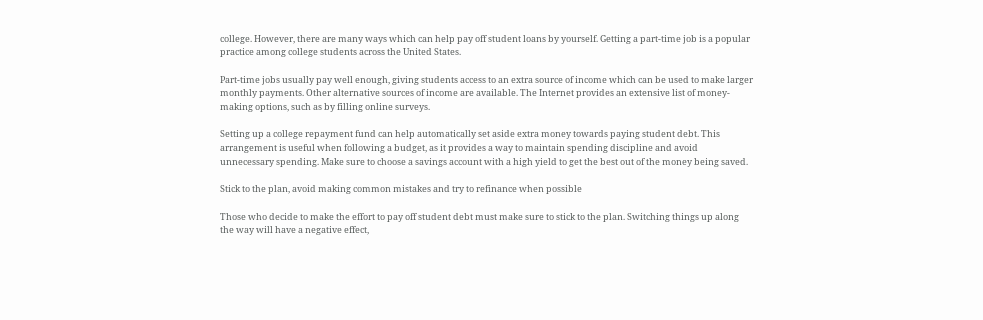college. However, there are many ways which can help pay off student loans by yourself. Getting a part-time job is a popular practice among college students across the United States.

Part-time jobs usually pay well enough, giving students access to an extra source of income which can be used to make larger monthly payments. Other alternative sources of income are available. The Internet provides an extensive list of money-making options, such as by filling online surveys.

Setting up a college repayment fund can help automatically set aside extra money towards paying student debt. This arrangement is useful when following a budget, as it provides a way to maintain spending discipline and avoid unnecessary spending. Make sure to choose a savings account with a high yield to get the best out of the money being saved.

Stick to the plan, avoid making common mistakes and try to refinance when possible

Those who decide to make the effort to pay off student debt must make sure to stick to the plan. Switching things up along the way will have a negative effect,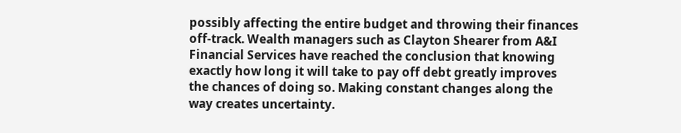possibly affecting the entire budget and throwing their finances off-track. Wealth managers such as Clayton Shearer from A&I Financial Services have reached the conclusion that knowing exactly how long it will take to pay off debt greatly improves the chances of doing so. Making constant changes along the way creates uncertainty.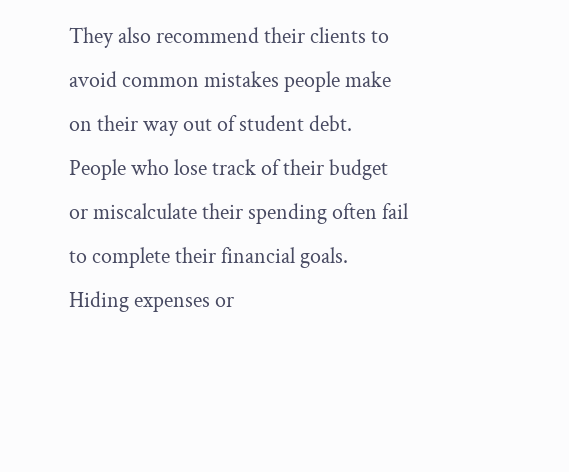They also recommend their clients to avoid common mistakes people make on their way out of student debt. People who lose track of their budget or miscalculate their spending often fail to complete their financial goals. Hiding expenses or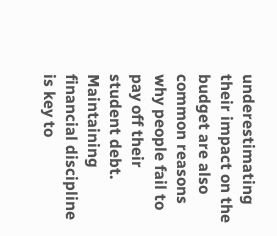underestimating their impact on the budget are also common reasons why people fail to pay off their student debt. Maintaining financial discipline is key to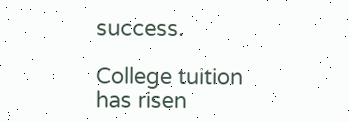success.

College tuition has risen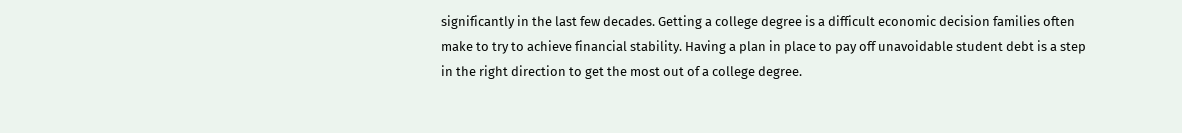significantly in the last few decades. Getting a college degree is a difficult economic decision families often make to try to achieve financial stability. Having a plan in place to pay off unavoidable student debt is a step in the right direction to get the most out of a college degree.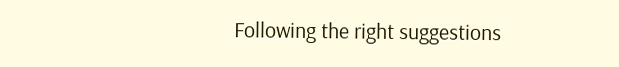Following the right suggestions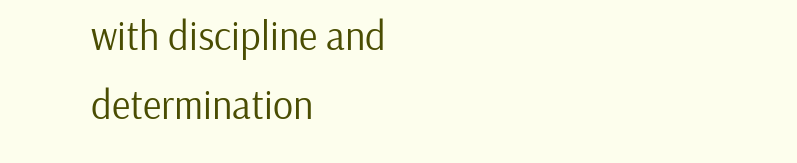with discipline and determination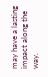may have a lasting impact along the way.